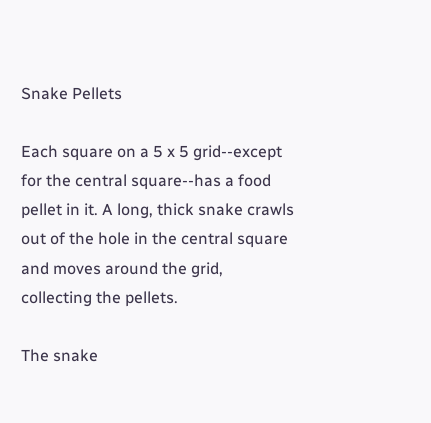Snake Pellets

Each square on a 5 x 5 grid--except for the central square--has a food pellet in it. A long, thick snake crawls out of the hole in the central square and moves around the grid, collecting the pellets.

The snake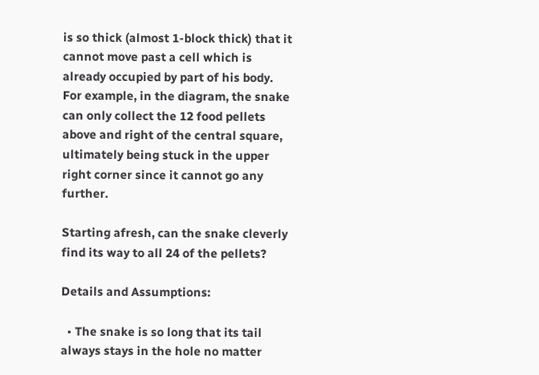is so thick (almost 1-block thick) that it cannot move past a cell which is already occupied by part of his body. For example, in the diagram, the snake can only collect the 12 food pellets above and right of the central square, ultimately being stuck in the upper right corner since it cannot go any further.

Starting afresh, can the snake cleverly find its way to all 24 of the pellets?

Details and Assumptions:

  • The snake is so long that its tail always stays in the hole no matter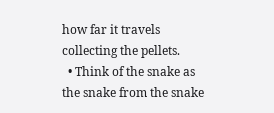how far it travels collecting the pellets.
  • Think of the snake as the snake from the snake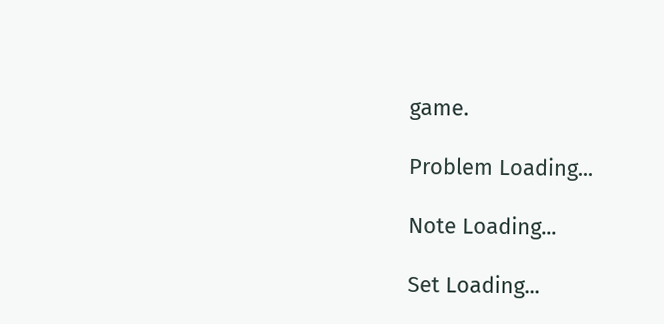game.

Problem Loading...

Note Loading...

Set Loading...